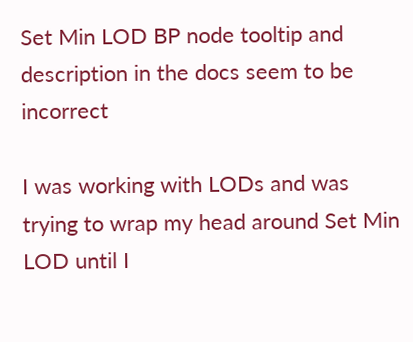Set Min LOD BP node tooltip and description in the docs seem to be incorrect

I was working with LODs and was trying to wrap my head around Set Min LOD until I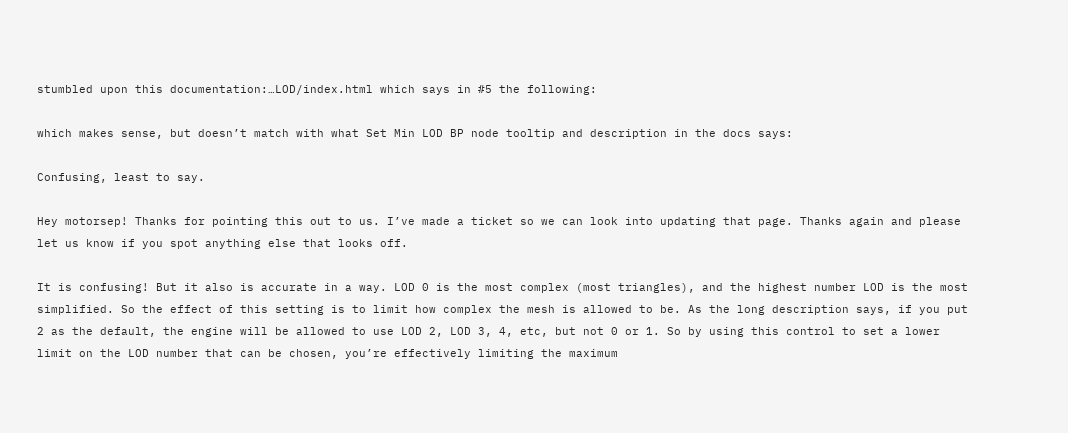stumbled upon this documentation:…LOD/index.html which says in #5 the following:

which makes sense, but doesn’t match with what Set Min LOD BP node tooltip and description in the docs says:

Confusing, least to say.

Hey motorsep! Thanks for pointing this out to us. I’ve made a ticket so we can look into updating that page. Thanks again and please let us know if you spot anything else that looks off.

It is confusing! But it also is accurate in a way. LOD 0 is the most complex (most triangles), and the highest number LOD is the most simplified. So the effect of this setting is to limit how complex the mesh is allowed to be. As the long description says, if you put 2 as the default, the engine will be allowed to use LOD 2, LOD 3, 4, etc, but not 0 or 1. So by using this control to set a lower limit on the LOD number that can be chosen, you’re effectively limiting the maximum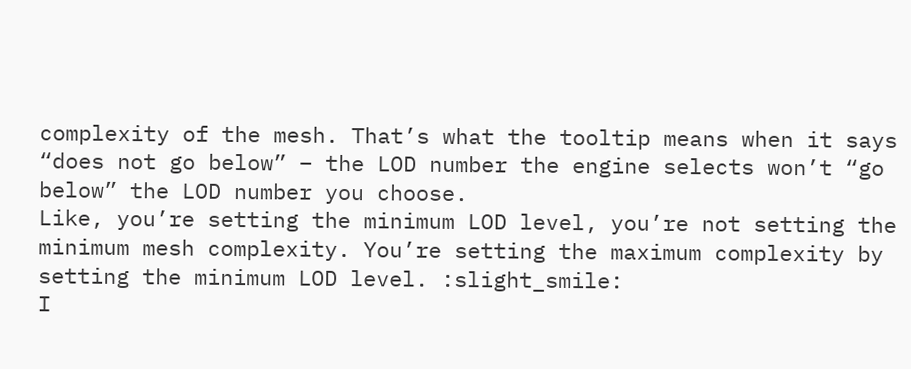complexity of the mesh. That’s what the tooltip means when it says “does not go below” – the LOD number the engine selects won’t “go below” the LOD number you choose.
Like, you’re setting the minimum LOD level, you’re not setting the minimum mesh complexity. You’re setting the maximum complexity by setting the minimum LOD level. :slight_smile:
I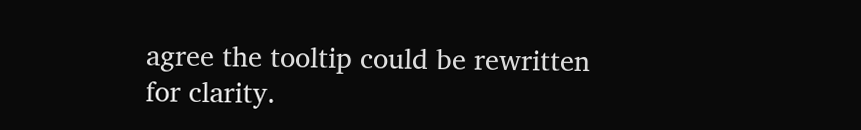agree the tooltip could be rewritten for clarity.